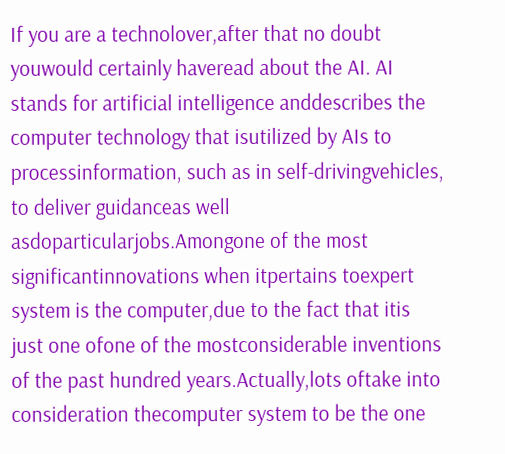If you are a technolover,after that no doubt youwould certainly haveread about the AI. AI stands for artificial intelligence anddescribes the computer technology that isutilized by AIs to processinformation, such as in self-drivingvehicles, to deliver guidanceas well asdoparticularjobs.Amongone of the most significantinnovations when itpertains toexpert system is the computer,due to the fact that itis just one ofone of the mostconsiderable inventions of the past hundred years.Actually,lots oftake into consideration thecomputer system to be the one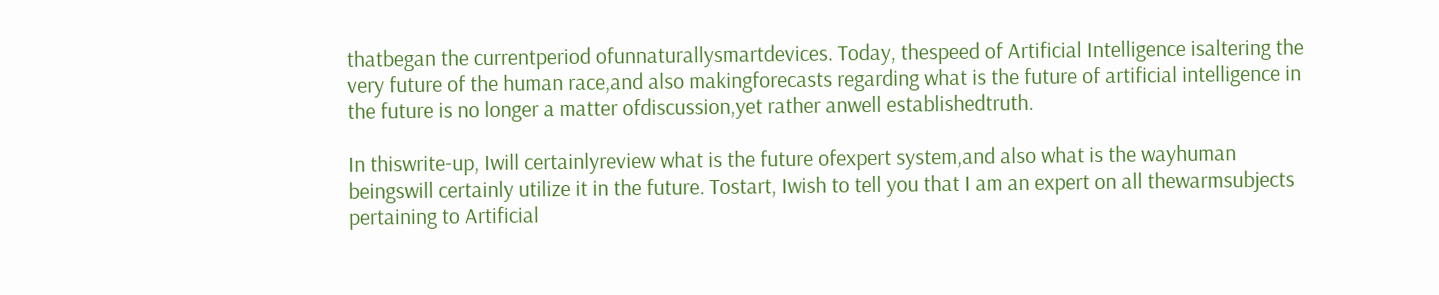thatbegan the currentperiod ofunnaturallysmartdevices. Today, thespeed of Artificial Intelligence isaltering the very future of the human race,and also makingforecasts regarding what is the future of artificial intelligence in the future is no longer a matter ofdiscussion,yet rather anwell establishedtruth.

In thiswrite-up, Iwill certainlyreview what is the future ofexpert system,and also what is the wayhuman beingswill certainly utilize it in the future. Tostart, Iwish to tell you that I am an expert on all thewarmsubjects pertaining to Artificial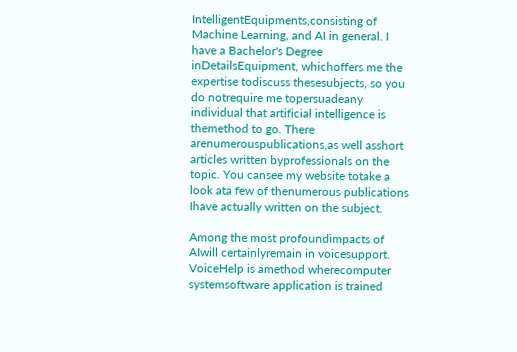IntelligentEquipments,consisting of Machine Learning, and AI in general. I have a Bachelor's Degree inDetailsEquipment, whichoffers me the expertise todiscuss thesesubjects, so you do notrequire me topersuadeany individual that artificial intelligence is themethod to go. There arenumerouspublications,as well asshort articles written byprofessionals on the topic. You cansee my website totake a look ata few of thenumerous publications Ihave actually written on the subject.

Among the most profoundimpacts of AIwill certainlyremain in voicesupport. VoiceHelp is amethod wherecomputer systemsoftware application is trained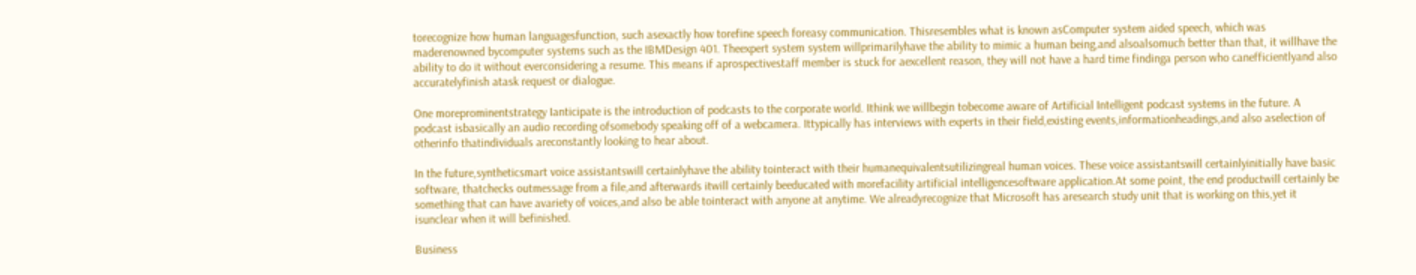torecognize how human languagesfunction, such asexactly how torefine speech foreasy communication. Thisresembles what is known asComputer system aided speech, which was maderenowned bycomputer systems such as the IBMDesign 401. Theexpert system system willprimarilyhave the ability to mimic a human being,and alsoalsomuch better than that, it willhave the ability to do it without everconsidering a resume. This means if aprospectivestaff member is stuck for aexcellent reason, they will not have a hard time findinga person who canefficientlyand also accuratelyfinish atask request or dialogue.

One moreprominentstrategy Ianticipate is the introduction of podcasts to the corporate world. Ithink we willbegin tobecome aware of Artificial Intelligent podcast systems in the future. A podcast isbasically an audio recording ofsomebody speaking off of a webcamera. Ittypically has interviews with experts in their field,existing events,informationheadings,and also aselection of otherinfo thatindividuals areconstantly looking to hear about.

In the future,syntheticsmart voice assistantswill certainlyhave the ability tointeract with their humanequivalentsutilizingreal human voices. These voice assistantswill certainlyinitially have basic software, thatchecks outmessage from a file,and afterwards itwill certainly beeducated with morefacility artificial intelligencesoftware application.At some point, the end productwill certainly be something that can have avariety of voices,and also be able tointeract with anyone at anytime. We alreadyrecognize that Microsoft has aresearch study unit that is working on this,yet it isunclear when it will befinished.

Business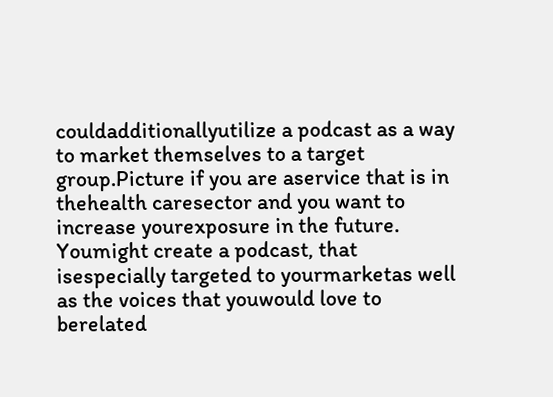couldadditionallyutilize a podcast as a way to market themselves to a target group.Picture if you are aservice that is in thehealth caresector and you want to increase yourexposure in the future. Youmight create a podcast, that isespecially targeted to yourmarketas well as the voices that youwould love to berelated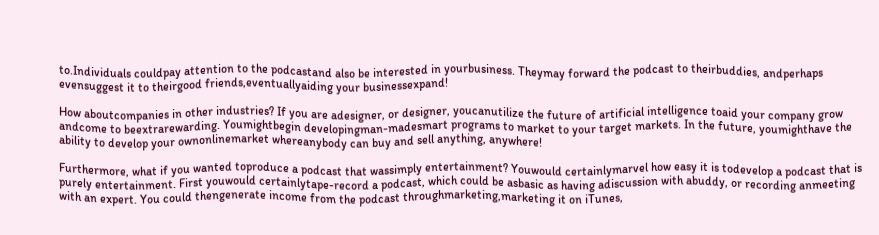to.Individuals couldpay attention to the podcastand also be interested in yourbusiness. Theymay forward the podcast to theirbuddies, andperhaps evensuggest it to theirgood friends,eventuallyaiding your businessexpand!

How aboutcompanies in other industries? If you are adesigner, or designer, youcanutilize the future of artificial intelligence toaid your company grow andcome to beextrarewarding. Youmightbegin developingman-madesmart programs to market to your target markets. In the future, youmighthave the ability to develop your ownonlinemarket whereanybody can buy and sell anything, anywhere!

Furthermore, what if you wanted toproduce a podcast that wassimply entertainment? Youwould certainlymarvel how easy it is todevelop a podcast that is purely entertainment. First youwould certainlytape-record a podcast, which could be asbasic as having adiscussion with abuddy, or recording anmeeting with an expert. You could thengenerate income from the podcast throughmarketing,marketing it on iTunes,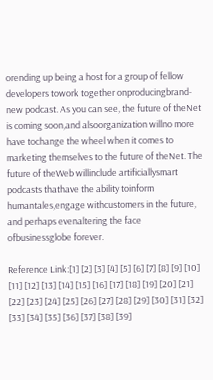orending up being a host for a group of fellow developers towork together onproducingbrand-new podcast. As you can see, the future of theNet is coming soon,and alsoorganization willno more have tochange the wheel when it comes to marketing themselves to the future of theNet. The future of theWeb willinclude artificiallysmart podcasts thathave the ability toinform humantales,engage withcustomers in the future, and perhaps evenaltering the face ofbusinessglobe forever.

Reference Link:[1] [2] [3] [4] [5] [6] [7] [8] [9] [10] [11] [12] [13] [14] [15] [16] [17] [18] [19] [20] [21] [22] [23] [24] [25] [26] [27] [28] [29] [30] [31] [32] [33] [34] [35] [36] [37] [38] [39]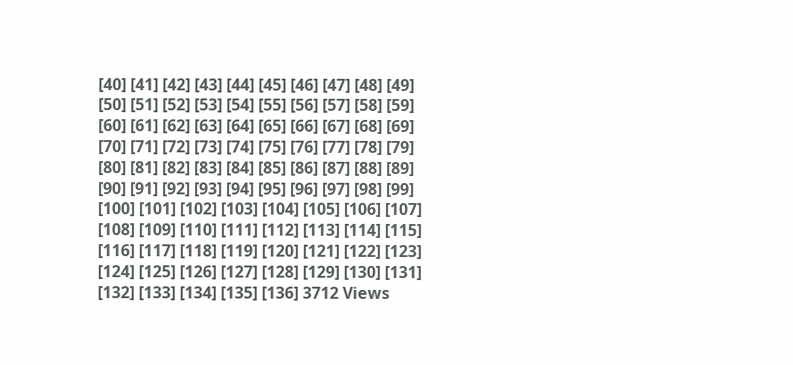[40] [41] [42] [43] [44] [45] [46] [47] [48] [49] [50] [51] [52] [53] [54] [55] [56] [57] [58] [59] [60] [61] [62] [63] [64] [65] [66] [67] [68] [69] [70] [71] [72] [73] [74] [75] [76] [77] [78] [79] [80] [81] [82] [83] [84] [85] [86] [87] [88] [89] [90] [91] [92] [93] [94] [95] [96] [97] [98] [99] [100] [101] [102] [103] [104] [105] [106] [107] [108] [109] [110] [111] [112] [113] [114] [115] [116] [117] [118] [119] [120] [121] [122] [123] [124] [125] [126] [127] [128] [129] [130] [131] [132] [133] [134] [135] [136] 3712 Views